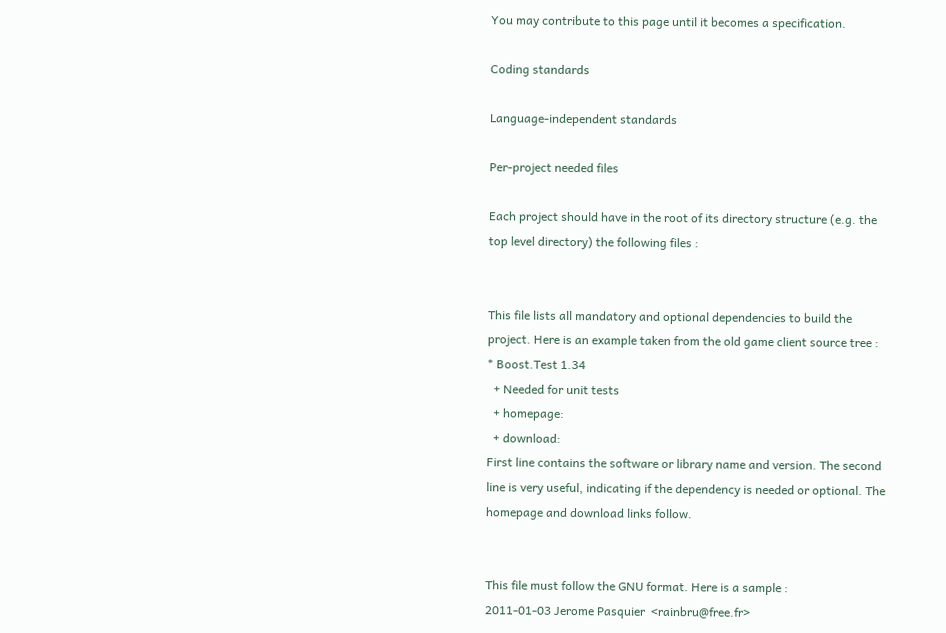You may contribute to this page until it becomes a specification.

Coding standards

Language-independent standards

Per-project needed files

Each project should have in the root of its directory structure (e.g. the top level directory) the following files :


This file lists all mandatory and optional dependencies to build the project. Here is an example taken from the old game client source tree :
* Boost.Test 1.34
  + Needed for unit tests
  + homepage:
  + download:
First line contains the software or library name and version. The second line is very useful, indicating if the dependency is needed or optional. The homepage and download links follow.


This file must follow the GNU format. Here is a sample :
2011-01-03 Jerome Pasquier  <rainbru@free.fr>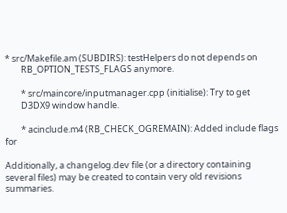* src/Makefile.am (SUBDIRS): testHelpers do not depends on
        RB_OPTION_TESTS_FLAGS anymore.

        * src/maincore/inputmanager.cpp (initialise): Try to get
        D3DX9 window handle.

        * acinclude.m4 (RB_CHECK_OGREMAIN): Added include flags for

Additionally, a changelog.dev file (or a directory containing several files) may be created to contain very old revisions summaries.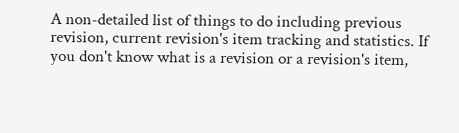A non-detailed list of things to do including previous revision, current revision's item tracking and statistics. If you don't know what is a revision or a revision's item,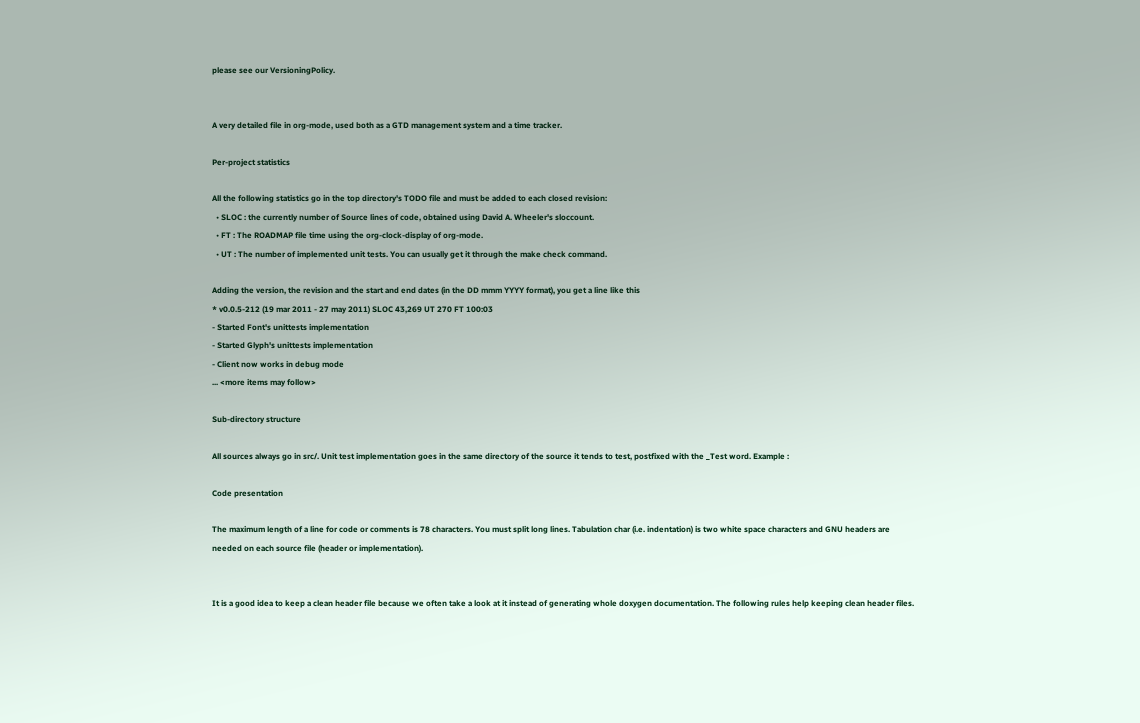please see our VersioningPolicy.


A very detailed file in org-mode, used both as a GTD management system and a time tracker.

Per-project statistics

All the following statistics go in the top directory's TODO file and must be added to each closed revision:
  • SLOC : the currently number of Source lines of code, obtained using David A. Wheeler's sloccount.
  • FT : The ROADMAP file time using the org-clock-display of org-mode.
  • UT : The number of implemented unit tests. You can usually get it through the make check command.

Adding the version, the revision and the start and end dates (in the DD mmm YYYY format), you get a line like this
* v0.0.5-212 (19 mar 2011 - 27 may 2011) SLOC 43,269 UT 270 FT 100:03
- Started Font's unittests implementation
- Started Glyph's unittests implementation
- Client now works in debug mode
... <more items may follow>

Sub-directory structure

All sources always go in src/. Unit test implementation goes in the same directory of the source it tends to test, postfixed with the _Test word. Example :

Code presentation

The maximum length of a line for code or comments is 78 characters. You must split long lines. Tabulation char (i.e. indentation) is two white space characters and GNU headers are needed on each source file (header or implementation).


It is a good idea to keep a clean header file because we often take a look at it instead of generating whole doxygen documentation. The following rules help keeping clean header files.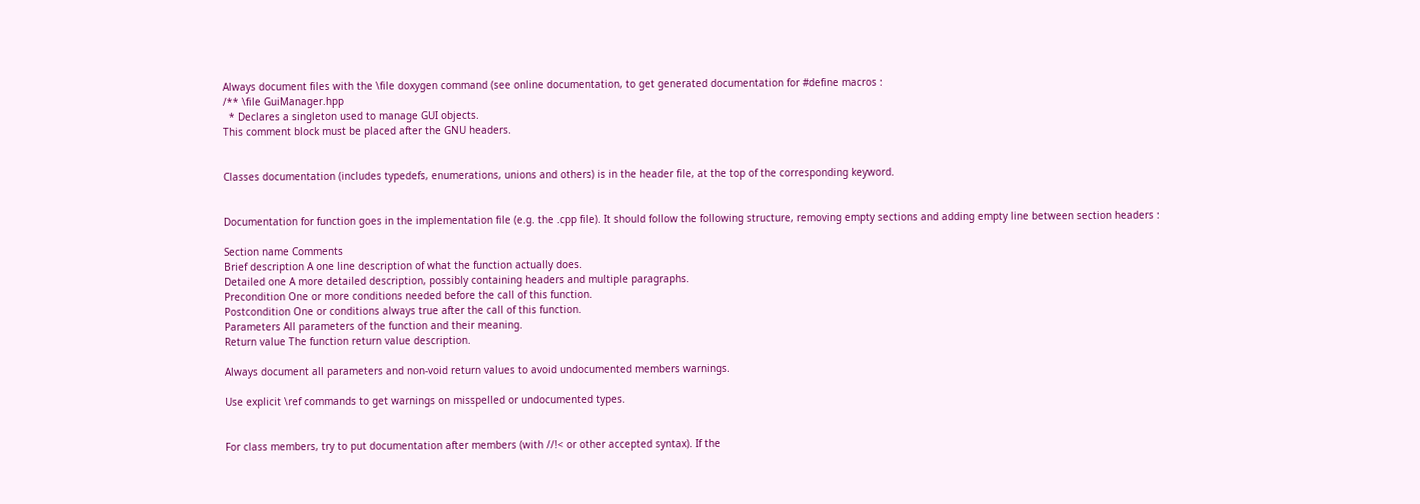Always document files with the \file doxygen command (see online documentation, to get generated documentation for #define macros :
/** \file GuiManager.hpp
  * Declares a singleton used to manage GUI objects.
This comment block must be placed after the GNU headers.


Classes documentation (includes typedefs, enumerations, unions and others) is in the header file, at the top of the corresponding keyword.


Documentation for function goes in the implementation file (e.g. the .cpp file). It should follow the following structure, removing empty sections and adding empty line between section headers :

Section name Comments
Brief description A one line description of what the function actually does.
Detailed one A more detailed description, possibly containing headers and multiple paragraphs.
Precondition One or more conditions needed before the call of this function.
Postcondition One or conditions always true after the call of this function.
Parameters All parameters of the function and their meaning.
Return value The function return value description.

Always document all parameters and non-void return values to avoid undocumented members warnings.

Use explicit \ref commands to get warnings on misspelled or undocumented types.


For class members, try to put documentation after members (with //!< or other accepted syntax). If the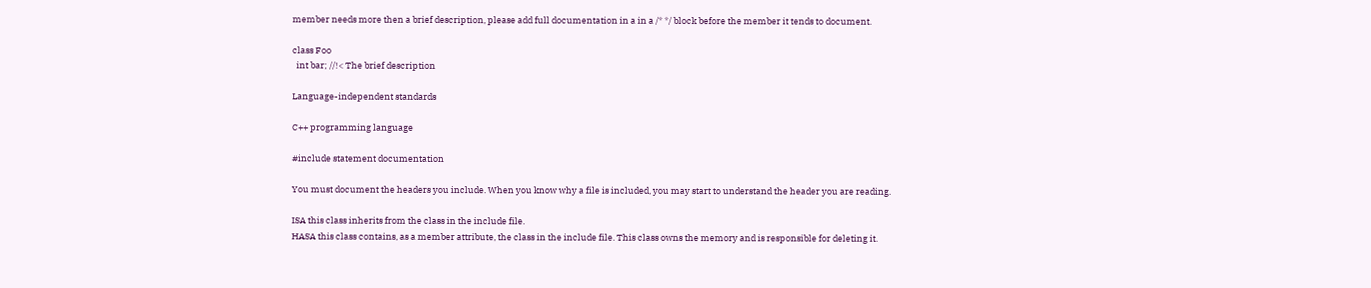member needs more then a brief description, please add full documentation in a in a /* */ block before the member it tends to document.

class Foo
  int bar; //!< The brief description

Language-independent standards

C++ programming language

#include statement documentation

You must document the headers you include. When you know why a file is included, you may start to understand the header you are reading.

ISA this class inherits from the class in the include file.
HASA this class contains, as a member attribute, the class in the include file. This class owns the memory and is responsible for deleting it.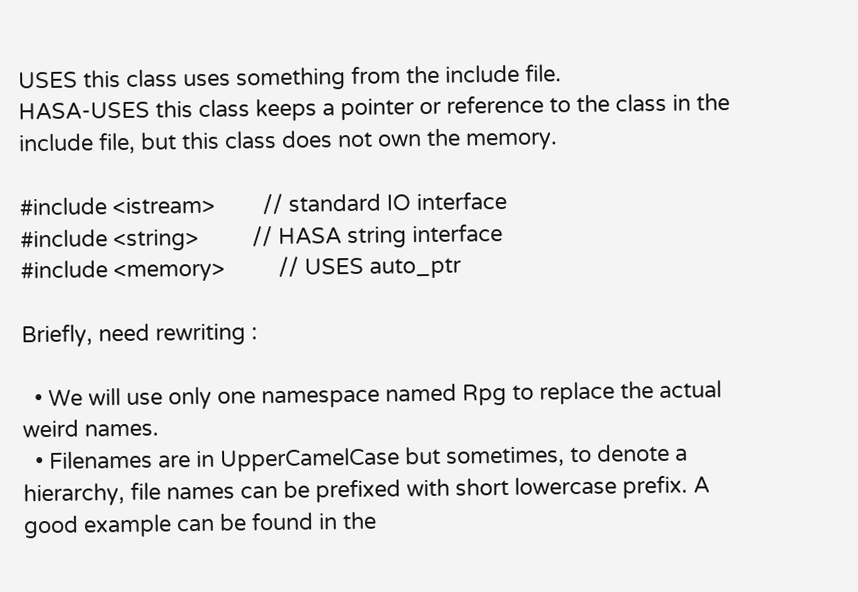USES this class uses something from the include file.
HASA-USES this class keeps a pointer or reference to the class in the include file, but this class does not own the memory.

#include <istream>        // standard IO interface
#include <string>         // HASA string interface
#include <memory>         // USES auto_ptr

Briefly, need rewriting :

  • We will use only one namespace named Rpg to replace the actual weird names.
  • Filenames are in UpperCamelCase but sometimes, to denote a hierarchy, file names can be prefixed with short lowercase prefix. A good example can be found in the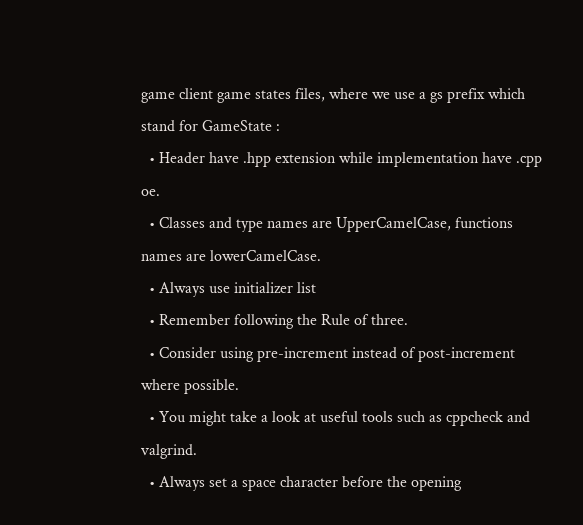game client game states files, where we use a gs prefix which stand for GameState :
  • Header have .hpp extension while implementation have .cpp oe.
  • Classes and type names are UpperCamelCase, functions names are lowerCamelCase.
  • Always use initializer list
  • Remember following the Rule of three.
  • Consider using pre-increment instead of post-increment where possible.
  • You might take a look at useful tools such as cppcheck and valgrind.
  • Always set a space character before the opening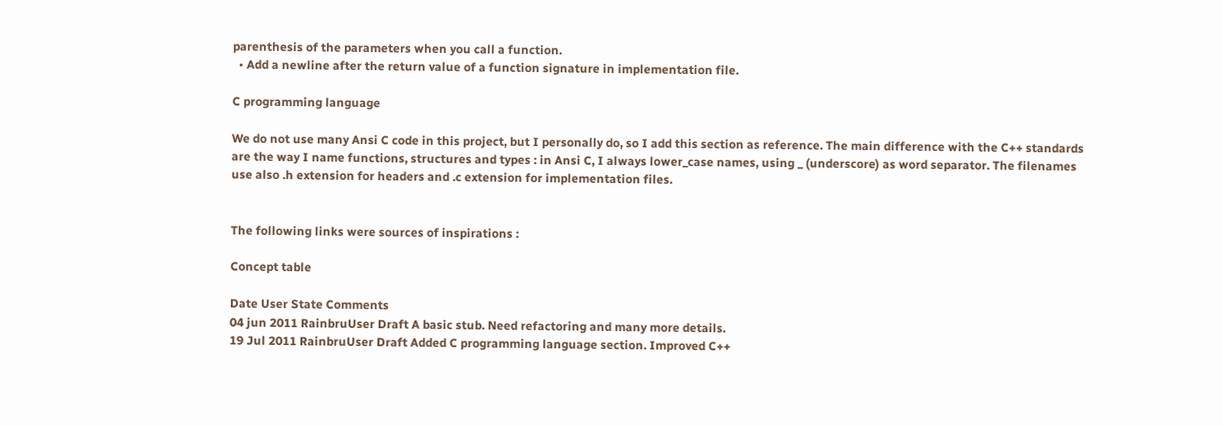parenthesis of the parameters when you call a function.
  • Add a newline after the return value of a function signature in implementation file.

C programming language

We do not use many Ansi C code in this project, but I personally do, so I add this section as reference. The main difference with the C++ standards are the way I name functions, structures and types : in Ansi C, I always lower_case names, using _ (underscore) as word separator. The filenames use also .h extension for headers and .c extension for implementation files.


The following links were sources of inspirations :

Concept table

Date User State Comments
04 jun 2011 RainbruUser Draft A basic stub. Need refactoring and many more details.
19 Jul 2011 RainbruUser Draft Added C programming language section. Improved C++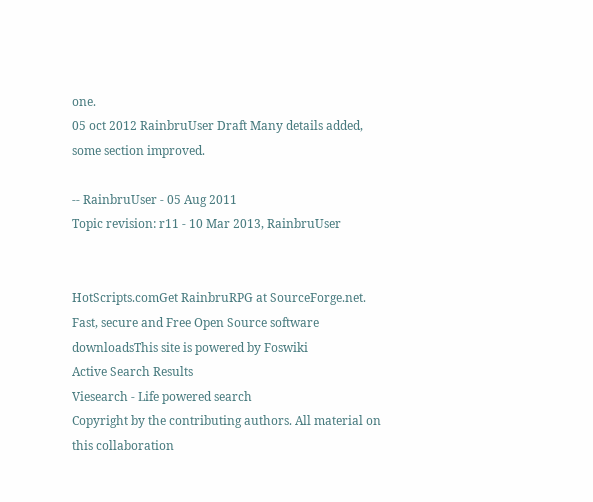one.
05 oct 2012 RainbruUser Draft Many details added, some section improved.

-- RainbruUser - 05 Aug 2011
Topic revision: r11 - 10 Mar 2013, RainbruUser


HotScripts.comGet RainbruRPG at SourceForge.net. Fast, secure and Free Open Source software downloadsThis site is powered by Foswiki
Active Search Results
Viesearch - Life powered search
Copyright by the contributing authors. All material on this collaboration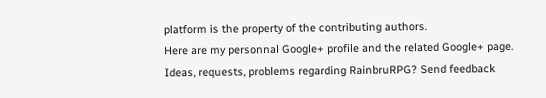platform is the property of the contributing authors.
Here are my personnal Google+ profile and the related Google+ page.
Ideas, requests, problems regarding RainbruRPG? Send feedback